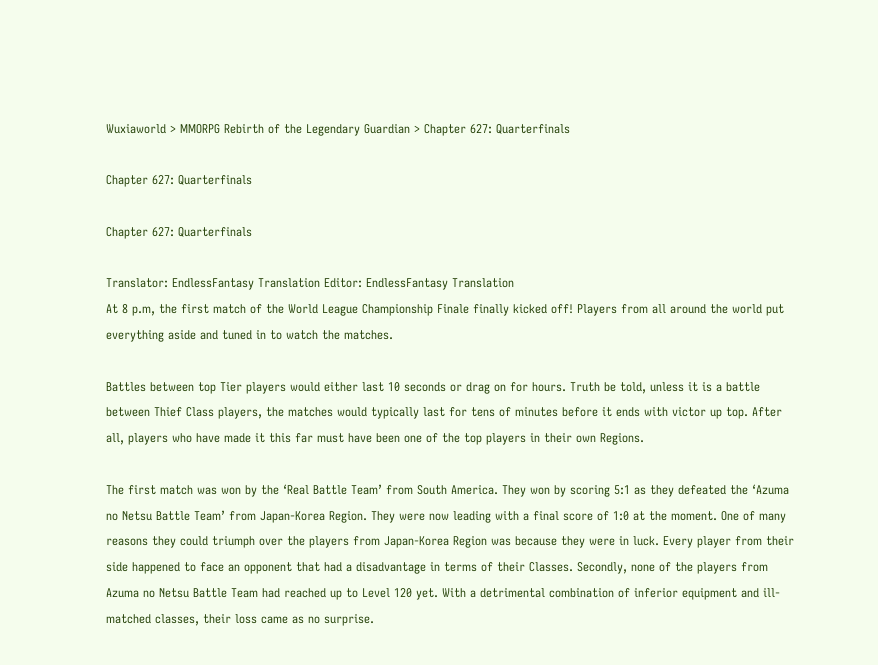Wuxiaworld > MMORPG Rebirth of the Legendary Guardian > Chapter 627: Quarterfinals

Chapter 627: Quarterfinals

Chapter 627: Quarterfinals

Translator: EndlessFantasy Translation Editor: EndlessFantasy Translation
At 8 p.m, the first match of the World League Championship Finale finally kicked off! Players from all around the world put everything aside and tuned in to watch the matches.

Battles between top Tier players would either last 10 seconds or drag on for hours. Truth be told, unless it is a battle between Thief Class players, the matches would typically last for tens of minutes before it ends with victor up top. After all, players who have made it this far must have been one of the top players in their own Regions.

The first match was won by the ‘Real Battle Team’ from South America. They won by scoring 5:1 as they defeated the ‘Azuma no Netsu Battle Team’ from Japan-Korea Region. They were now leading with a final score of 1:0 at the moment. One of many reasons they could triumph over the players from Japan-Korea Region was because they were in luck. Every player from their side happened to face an opponent that had a disadvantage in terms of their Classes. Secondly, none of the players from Azuma no Netsu Battle Team had reached up to Level 120 yet. With a detrimental combination of inferior equipment and ill-matched classes, their loss came as no surprise.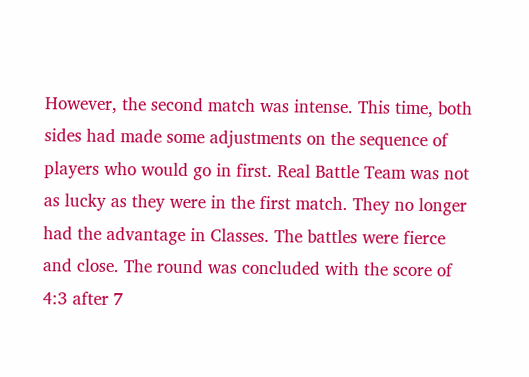However, the second match was intense. This time, both sides had made some adjustments on the sequence of players who would go in first. Real Battle Team was not as lucky as they were in the first match. They no longer had the advantage in Classes. The battles were fierce and close. The round was concluded with the score of 4:3 after 7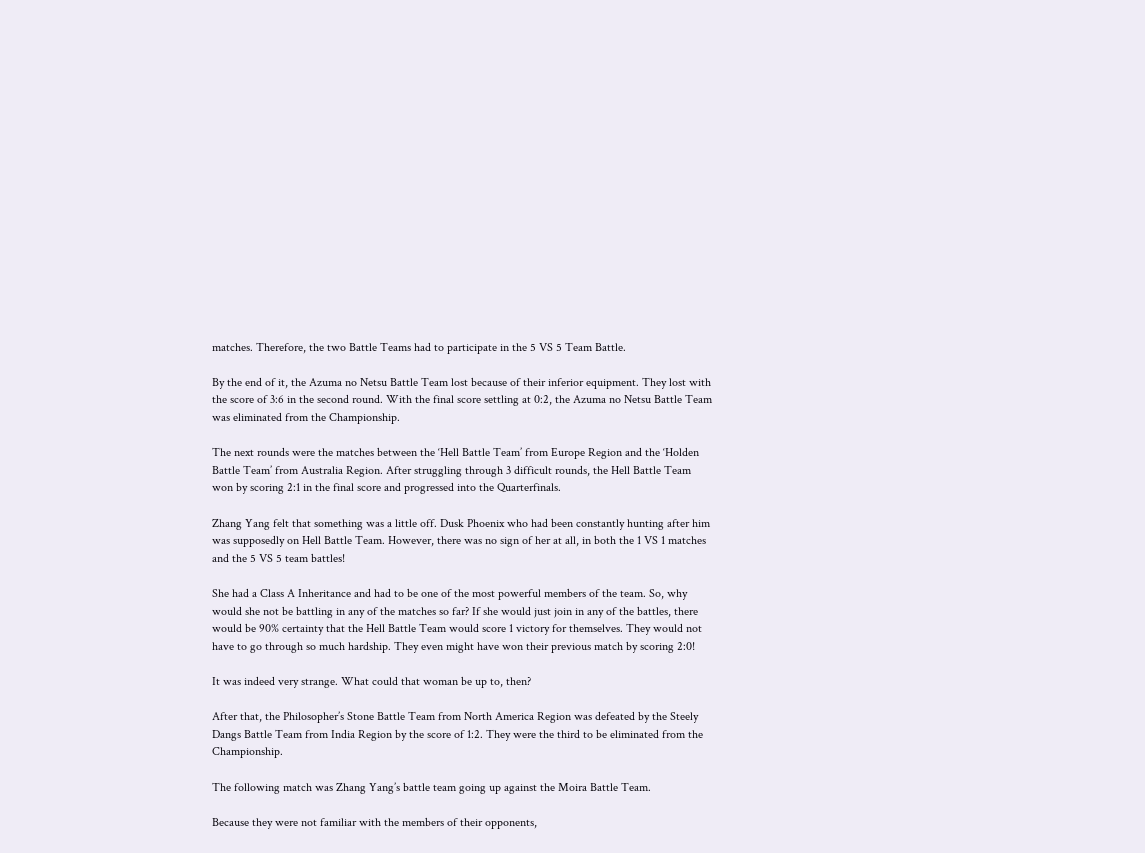matches. Therefore, the two Battle Teams had to participate in the 5 VS 5 Team Battle.

By the end of it, the Azuma no Netsu Battle Team lost because of their inferior equipment. They lost with the score of 3:6 in the second round. With the final score settling at 0:2, the Azuma no Netsu Battle Team was eliminated from the Championship.

The next rounds were the matches between the ‘Hell Battle Team’ from Europe Region and the ‘Holden Battle Team’ from Australia Region. After struggling through 3 difficult rounds, the Hell Battle Team won by scoring 2:1 in the final score and progressed into the Quarterfinals.

Zhang Yang felt that something was a little off. Dusk Phoenix who had been constantly hunting after him was supposedly on Hell Battle Team. However, there was no sign of her at all, in both the 1 VS 1 matches and the 5 VS 5 team battles!

She had a Class A Inheritance and had to be one of the most powerful members of the team. So, why would she not be battling in any of the matches so far? If she would just join in any of the battles, there would be 90% certainty that the Hell Battle Team would score 1 victory for themselves. They would not have to go through so much hardship. They even might have won their previous match by scoring 2:0!

It was indeed very strange. What could that woman be up to, then?

After that, the Philosopher’s Stone Battle Team from North America Region was defeated by the Steely Dangs Battle Team from India Region by the score of 1:2. They were the third to be eliminated from the Championship.

The following match was Zhang Yang’s battle team going up against the Moira Battle Team.

Because they were not familiar with the members of their opponents,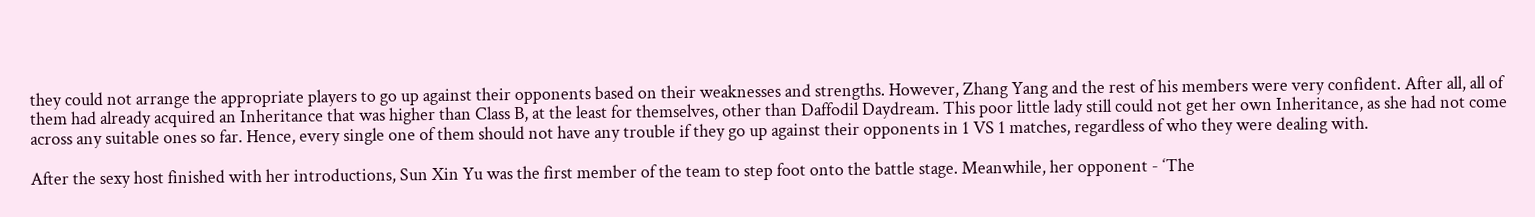they could not arrange the appropriate players to go up against their opponents based on their weaknesses and strengths. However, Zhang Yang and the rest of his members were very confident. After all, all of them had already acquired an Inheritance that was higher than Class B, at the least for themselves, other than Daffodil Daydream. This poor little lady still could not get her own Inheritance, as she had not come across any suitable ones so far. Hence, every single one of them should not have any trouble if they go up against their opponents in 1 VS 1 matches, regardless of who they were dealing with.

After the sexy host finished with her introductions, Sun Xin Yu was the first member of the team to step foot onto the battle stage. Meanwhile, her opponent - ‘The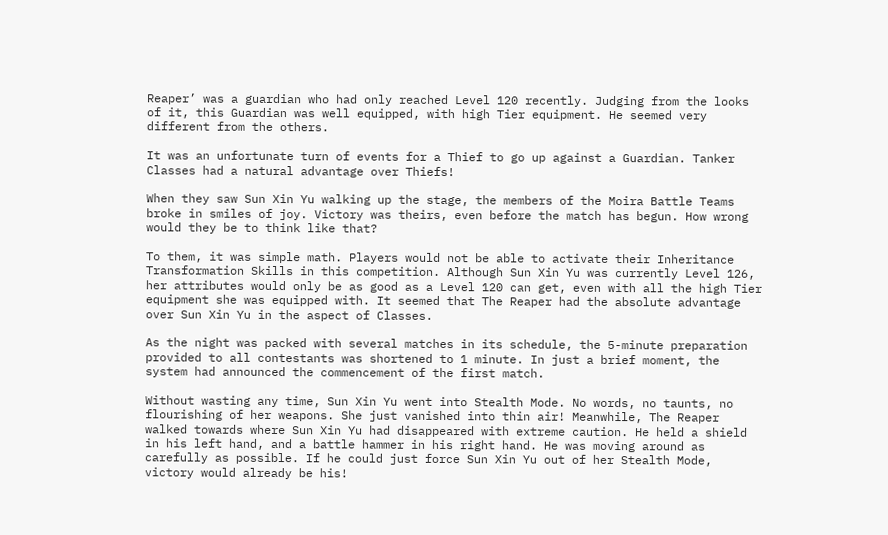Reaper’ was a guardian who had only reached Level 120 recently. Judging from the looks of it, this Guardian was well equipped, with high Tier equipment. He seemed very different from the others.

It was an unfortunate turn of events for a Thief to go up against a Guardian. Tanker Classes had a natural advantage over Thiefs!

When they saw Sun Xin Yu walking up the stage, the members of the Moira Battle Teams broke in smiles of joy. Victory was theirs, even before the match has begun. How wrong would they be to think like that?

To them, it was simple math. Players would not be able to activate their Inheritance Transformation Skills in this competition. Although Sun Xin Yu was currently Level 126, her attributes would only be as good as a Level 120 can get, even with all the high Tier equipment she was equipped with. It seemed that The Reaper had the absolute advantage over Sun Xin Yu in the aspect of Classes.

As the night was packed with several matches in its schedule, the 5-minute preparation provided to all contestants was shortened to 1 minute. In just a brief moment, the system had announced the commencement of the first match.

Without wasting any time, Sun Xin Yu went into Stealth Mode. No words, no taunts, no flourishing of her weapons. She just vanished into thin air! Meanwhile, The Reaper walked towards where Sun Xin Yu had disappeared with extreme caution. He held a shield in his left hand, and a battle hammer in his right hand. He was moving around as carefully as possible. If he could just force Sun Xin Yu out of her Stealth Mode, victory would already be his!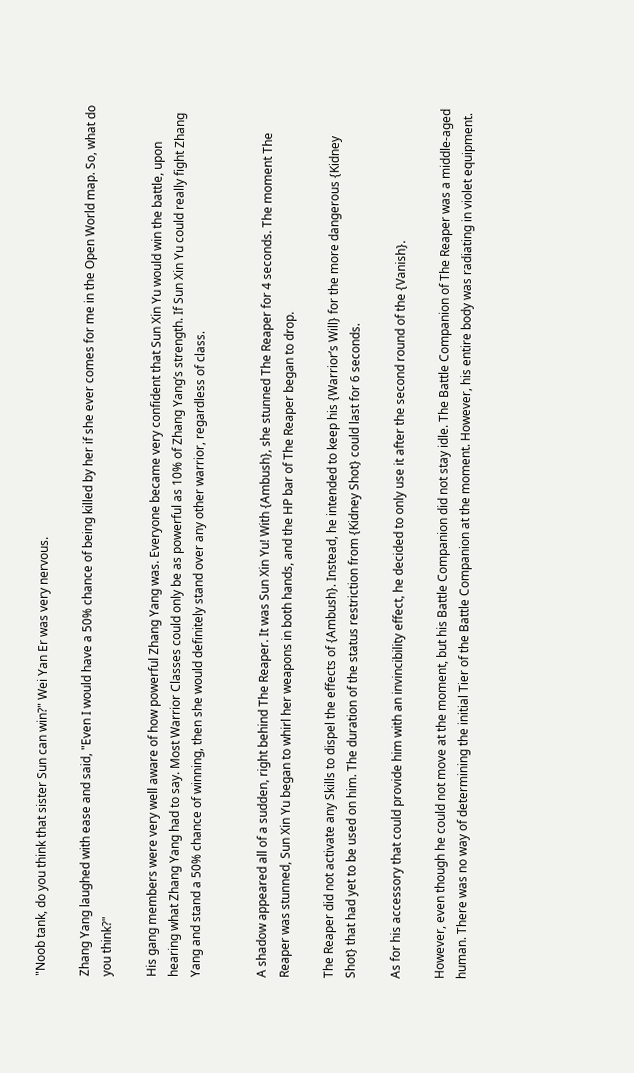"Noob tank, do you think that sister Sun can win?" Wei Yan Er was very nervous.

Zhang Yang laughed with ease and said, "Even I would have a 50% chance of being killed by her if she ever comes for me in the Open World map. So, what do you think?"

His gang members were very well aware of how powerful Zhang Yang was. Everyone became very confident that Sun Xin Yu would win the battle, upon hearing what Zhang Yang had to say. Most Warrior Classes could only be as powerful as 10% of Zhang Yang’s strength. If Sun Xin Yu could really fight Zhang Yang and stand a 50% chance of winning, then she would definitely stand over any other warrior, regardless of class.


A shadow appeared all of a sudden, right behind The Reaper. It was Sun Xin Yu! With {Ambush}, she stunned The Reaper for 4 seconds. The moment The Reaper was stunned, Sun Xin Yu began to whirl her weapons in both hands, and the HP bar of The Reaper began to drop.

The Reaper did not activate any Skills to dispel the effects of {Ambush}. Instead, he intended to keep his {Warrior’s Will} for the more dangerous {Kidney Shot} that had yet to be used on him. The duration of the status restriction from {Kidney Shot} could last for 6 seconds.

As for his accessory that could provide him with an invincibility effect, he decided to only use it after the second round of the {Vanish}.

However, even though he could not move at the moment, but his Battle Companion did not stay idle. The Battle Companion of The Reaper was a middle-aged human. There was no way of determining the initial Tier of the Battle Companion at the moment. However, his entire body was radiating in violet equipment.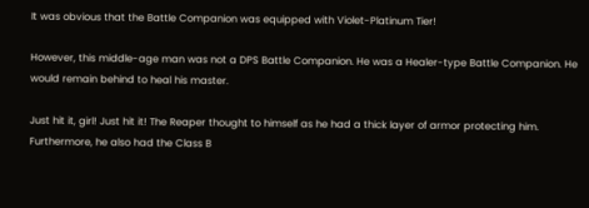It was obvious that the Battle Companion was equipped with Violet-Platinum Tier!

However, this middle-age man was not a DPS Battle Companion. He was a Healer-type Battle Companion. He would remain behind to heal his master.

Just hit it, girl! Just hit it! The Reaper thought to himself as he had a thick layer of armor protecting him. Furthermore, he also had the Class B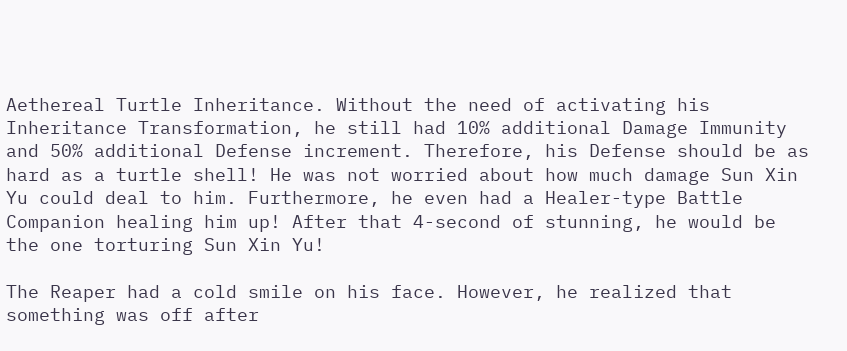Aethereal Turtle Inheritance. Without the need of activating his Inheritance Transformation, he still had 10% additional Damage Immunity and 50% additional Defense increment. Therefore, his Defense should be as hard as a turtle shell! He was not worried about how much damage Sun Xin Yu could deal to him. Furthermore, he even had a Healer-type Battle Companion healing him up! After that 4-second of stunning, he would be the one torturing Sun Xin Yu!

The Reaper had a cold smile on his face. However, he realized that something was off after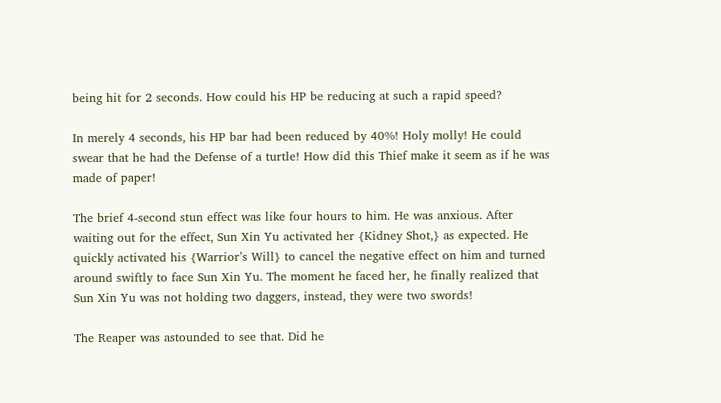being hit for 2 seconds. How could his HP be reducing at such a rapid speed?

In merely 4 seconds, his HP bar had been reduced by 40%! Holy molly! He could swear that he had the Defense of a turtle! How did this Thief make it seem as if he was made of paper!

The brief 4-second stun effect was like four hours to him. He was anxious. After waiting out for the effect, Sun Xin Yu activated her {Kidney Shot,} as expected. He quickly activated his {Warrior’s Will} to cancel the negative effect on him and turned around swiftly to face Sun Xin Yu. The moment he faced her, he finally realized that Sun Xin Yu was not holding two daggers, instead, they were two swords!

The Reaper was astounded to see that. Did he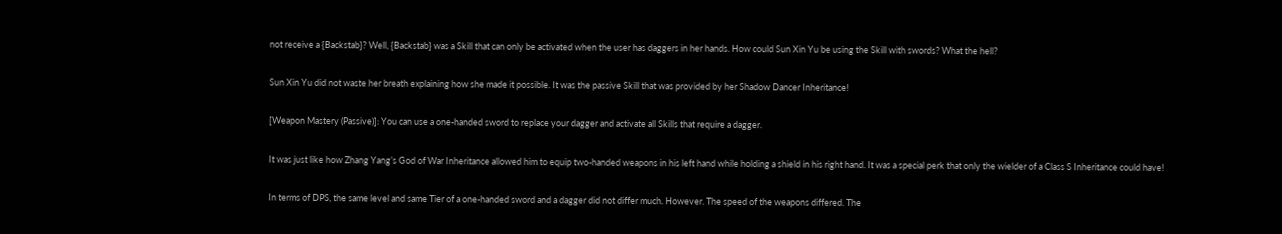not receive a {Backstab}? Well, {Backstab} was a Skill that can only be activated when the user has daggers in her hands. How could Sun Xin Yu be using the Skill with swords? What the hell?

Sun Xin Yu did not waste her breath explaining how she made it possible. It was the passive Skill that was provided by her Shadow Dancer Inheritance!

[Weapon Mastery (Passive)]: You can use a one-handed sword to replace your dagger and activate all Skills that require a dagger.

It was just like how Zhang Yang’s God of War Inheritance allowed him to equip two-handed weapons in his left hand while holding a shield in his right hand. It was a special perk that only the wielder of a Class S Inheritance could have!

In terms of DPS, the same level and same Tier of a one-handed sword and a dagger did not differ much. However. The speed of the weapons differed. The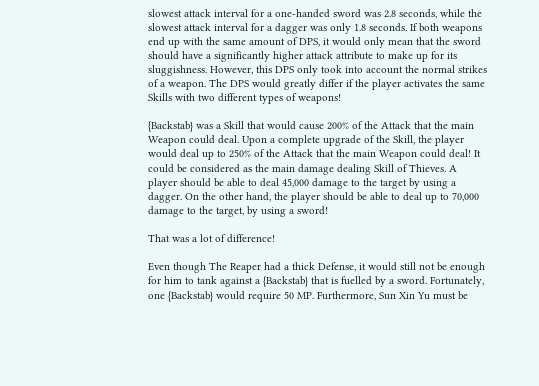slowest attack interval for a one-handed sword was 2.8 seconds, while the slowest attack interval for a dagger was only 1.8 seconds. If both weapons end up with the same amount of DPS, it would only mean that the sword should have a significantly higher attack attribute to make up for its sluggishness. However, this DPS only took into account the normal strikes of a weapon. The DPS would greatly differ if the player activates the same Skills with two different types of weapons!

{Backstab} was a Skill that would cause 200% of the Attack that the main Weapon could deal. Upon a complete upgrade of the Skill, the player would deal up to 250% of the Attack that the main Weapon could deal! It could be considered as the main damage dealing Skill of Thieves. A player should be able to deal 45,000 damage to the target by using a dagger. On the other hand, the player should be able to deal up to 70,000 damage to the target, by using a sword!

That was a lot of difference!

Even though The Reaper had a thick Defense, it would still not be enough for him to tank against a {Backstab} that is fuelled by a sword. Fortunately, one {Backstab} would require 50 MP. Furthermore, Sun Xin Yu must be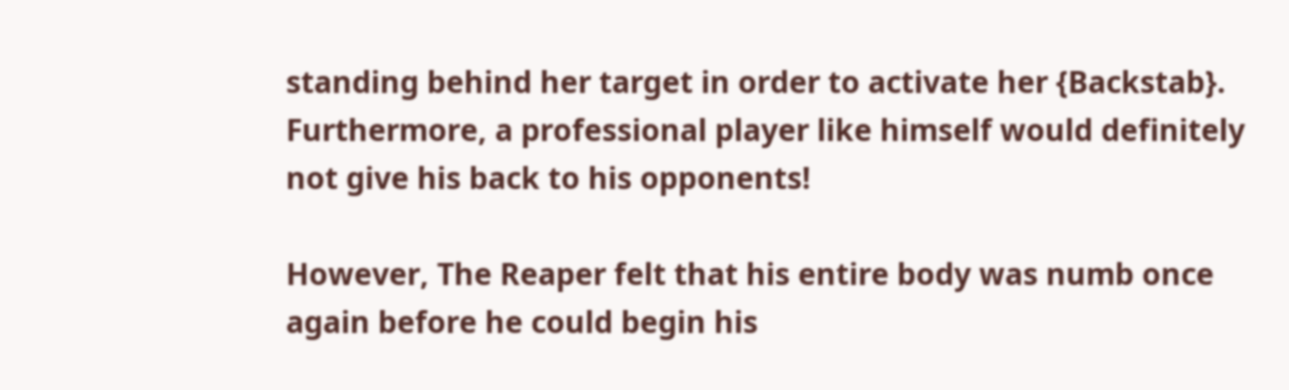standing behind her target in order to activate her {Backstab}. Furthermore, a professional player like himself would definitely not give his back to his opponents!

However, The Reaper felt that his entire body was numb once again before he could begin his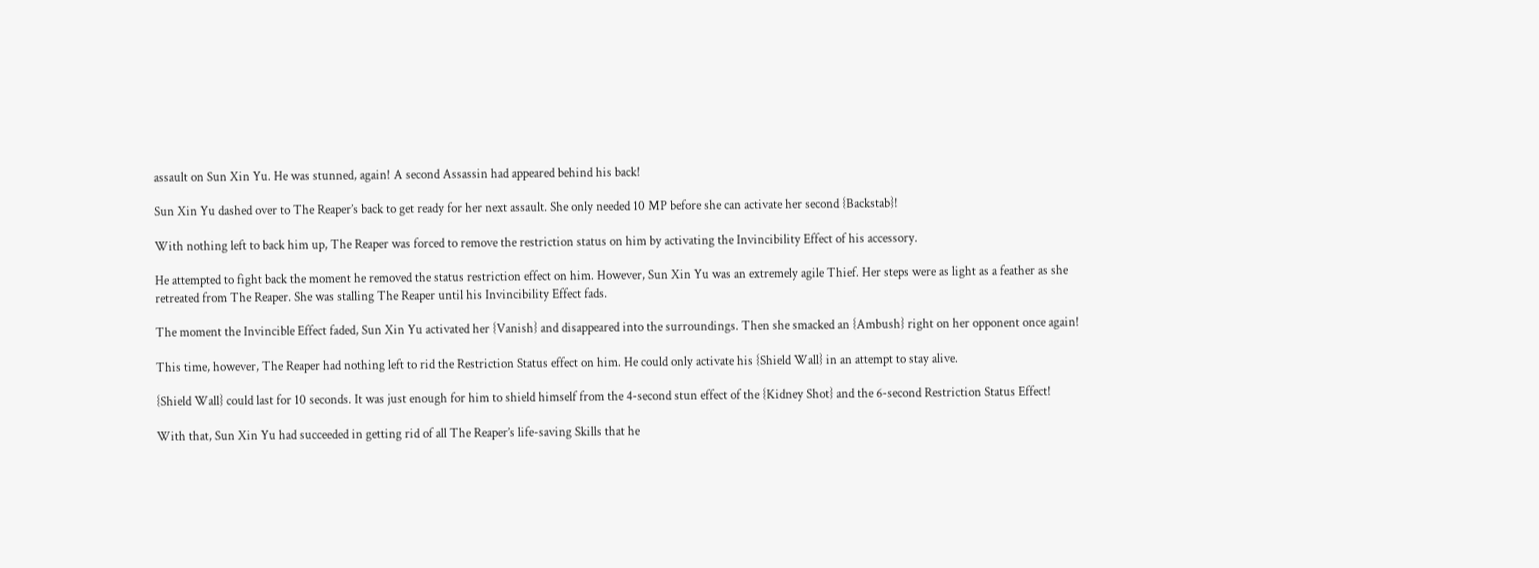assault on Sun Xin Yu. He was stunned, again! A second Assassin had appeared behind his back!

Sun Xin Yu dashed over to The Reaper’s back to get ready for her next assault. She only needed 10 MP before she can activate her second {Backstab}!

With nothing left to back him up, The Reaper was forced to remove the restriction status on him by activating the Invincibility Effect of his accessory.

He attempted to fight back the moment he removed the status restriction effect on him. However, Sun Xin Yu was an extremely agile Thief. Her steps were as light as a feather as she retreated from The Reaper. She was stalling The Reaper until his Invincibility Effect fads.

The moment the Invincible Effect faded, Sun Xin Yu activated her {Vanish} and disappeared into the surroundings. Then she smacked an {Ambush} right on her opponent once again!

This time, however, The Reaper had nothing left to rid the Restriction Status effect on him. He could only activate his {Shield Wall} in an attempt to stay alive.

{Shield Wall} could last for 10 seconds. It was just enough for him to shield himself from the 4-second stun effect of the {Kidney Shot} and the 6-second Restriction Status Effect!

With that, Sun Xin Yu had succeeded in getting rid of all The Reaper’s life-saving Skills that he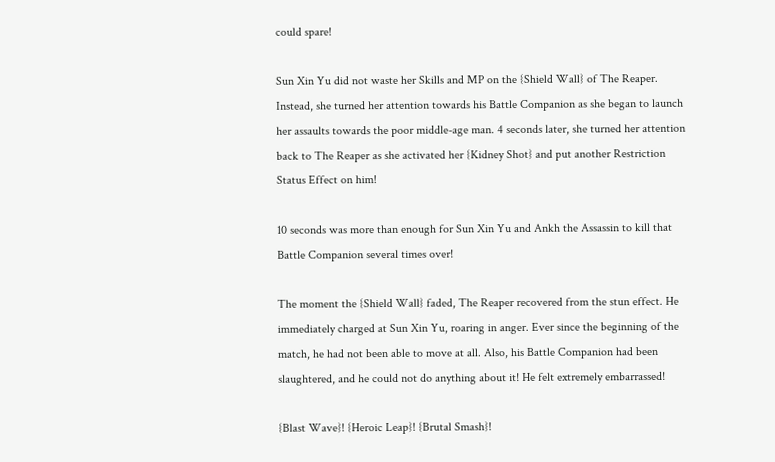could spare!

Sun Xin Yu did not waste her Skills and MP on the {Shield Wall} of The Reaper. Instead, she turned her attention towards his Battle Companion as she began to launch her assaults towards the poor middle-age man. 4 seconds later, she turned her attention back to The Reaper as she activated her {Kidney Shot} and put another Restriction Status Effect on him!

10 seconds was more than enough for Sun Xin Yu and Ankh the Assassin to kill that Battle Companion several times over!

The moment the {Shield Wall} faded, The Reaper recovered from the stun effect. He immediately charged at Sun Xin Yu, roaring in anger. Ever since the beginning of the match, he had not been able to move at all. Also, his Battle Companion had been slaughtered, and he could not do anything about it! He felt extremely embarrassed!

{Blast Wave}! {Heroic Leap}! {Brutal Smash}!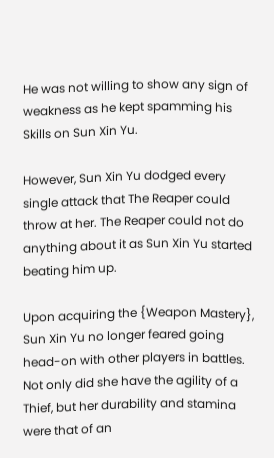He was not willing to show any sign of weakness as he kept spamming his Skills on Sun Xin Yu.

However, Sun Xin Yu dodged every single attack that The Reaper could throw at her. The Reaper could not do anything about it as Sun Xin Yu started beating him up.

Upon acquiring the {Weapon Mastery}, Sun Xin Yu no longer feared going head-on with other players in battles. Not only did she have the agility of a Thief, but her durability and stamina were that of an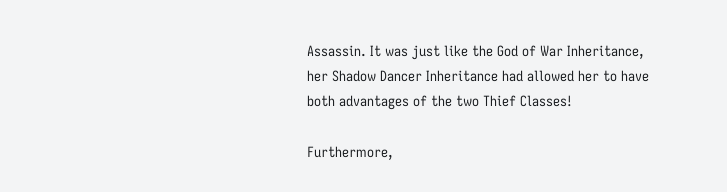Assassin. It was just like the God of War Inheritance, her Shadow Dancer Inheritance had allowed her to have both advantages of the two Thief Classes!

Furthermore,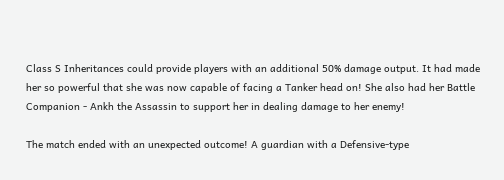Class S Inheritances could provide players with an additional 50% damage output. It had made her so powerful that she was now capable of facing a Tanker head on! She also had her Battle Companion - Ankh the Assassin to support her in dealing damage to her enemy!

The match ended with an unexpected outcome! A guardian with a Defensive-type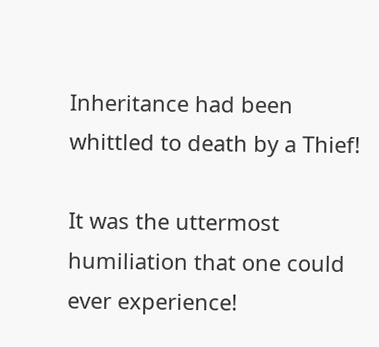Inheritance had been whittled to death by a Thief!

It was the uttermost humiliation that one could ever experience!